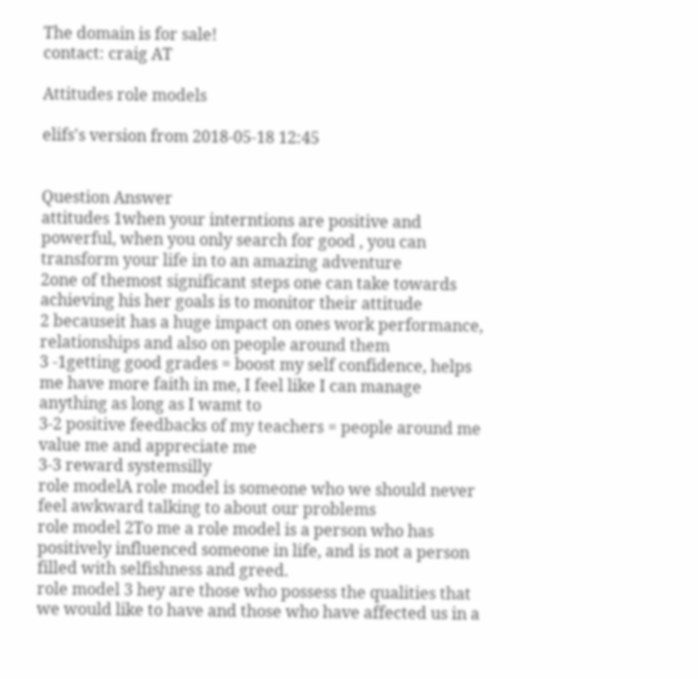The domain is for sale!
contact: craig AT

Attitudes role models

elifs's version from 2018-05-18 12:45


Question Answer
attitudes 1when your interntions are positive and powerful, when you only search for good , you can transform your life in to an amazing adventure
2one of themost significant steps one can take towards achieving his her goals is to monitor their attitude
2 becauseit has a huge impact on ones work performance, relationships and also on people around them
3 -1getting good grades = boost my self confidence, helps me have more faith in me, I feel like I can manage anything as long as I wamt to
3-2 positive feedbacks of my teachers = people around me value me and appreciate me
3-3 reward systemsilly
role modelA role model is someone who we should never feel awkward talking to about our problems
role model 2To me a role model is a person who has positively influenced someone in life, and is not a person filled with selfishness and greed.
role model 3 hey are those who possess the qualities that we would like to have and those who have affected us in a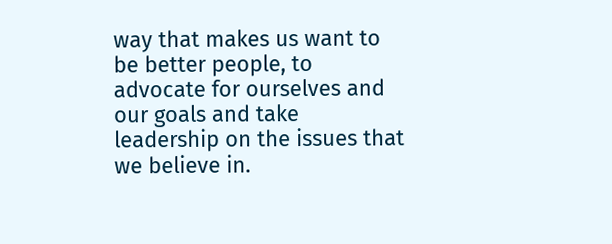way that makes us want to be better people, to advocate for ourselves and our goals and take leadership on the issues that we believe in.